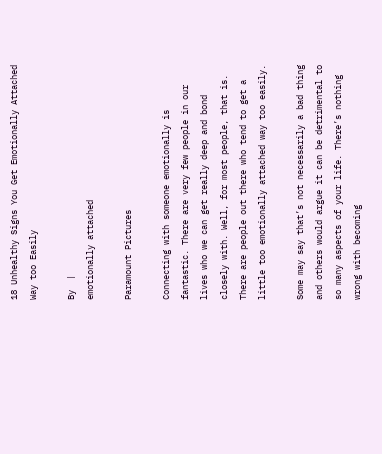18 Unhealthy Signs You Get Emotionally Attached Way too Easily

By  |
emotionally attached

Paramount Pictures

Connecting with someone emotionally is fantastic. There are very few people in our lives who we can get really deep and bond closely with. Well, for most people, that is. There are people out there who tend to get a little too emotionally attached way too easily.

Some may say that’s not necessarily a bad thing and others would argue it can be detrimental to so many aspects of your life. There’s nothing wrong with becoming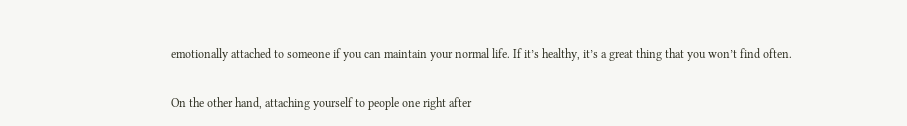emotionally attached to someone if you can maintain your normal life. If it’s healthy, it’s a great thing that you won’t find often.

On the other hand, attaching yourself to people one right after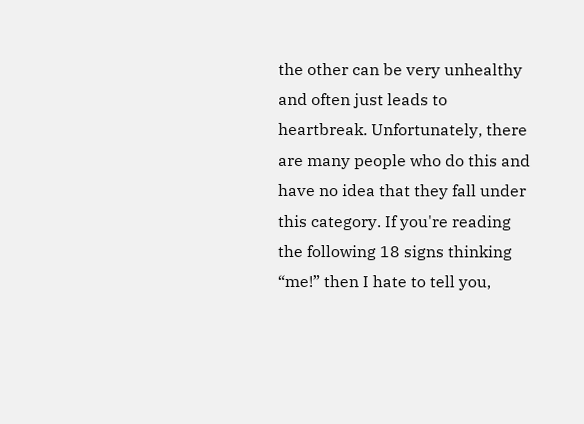the other can be very unhealthy and often just leads to heartbreak. Unfortunately, there are many people who do this and have no idea that they fall under this category. If you're reading the following 18 signs thinking “me!” then I hate to tell you,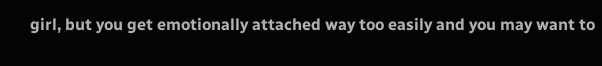girl, but you get emotionally attached way too easily and you may want to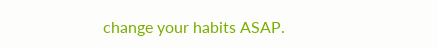change your habits ASAP.